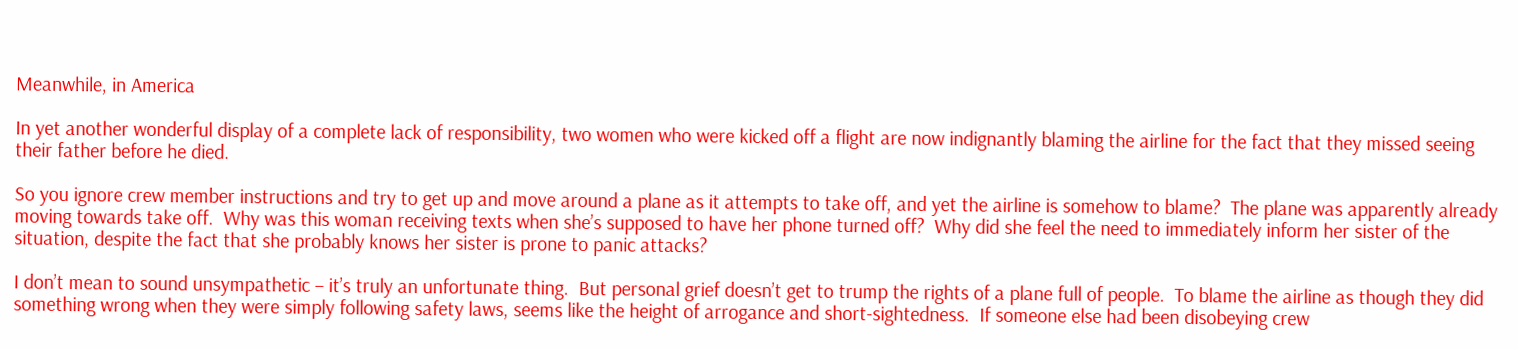Meanwhile, in America

In yet another wonderful display of a complete lack of responsibility, two women who were kicked off a flight are now indignantly blaming the airline for the fact that they missed seeing their father before he died.

So you ignore crew member instructions and try to get up and move around a plane as it attempts to take off, and yet the airline is somehow to blame?  The plane was apparently already moving towards take off.  Why was this woman receiving texts when she’s supposed to have her phone turned off?  Why did she feel the need to immediately inform her sister of the situation, despite the fact that she probably knows her sister is prone to panic attacks?

I don’t mean to sound unsympathetic – it’s truly an unfortunate thing.  But personal grief doesn’t get to trump the rights of a plane full of people.  To blame the airline as though they did something wrong when they were simply following safety laws, seems like the height of arrogance and short-sightedness.  If someone else had been disobeying crew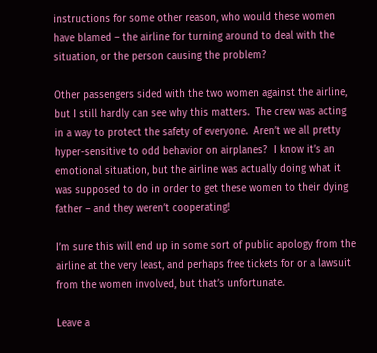instructions for some other reason, who would these women have blamed – the airline for turning around to deal with the situation, or the person causing the problem?

Other passengers sided with the two women against the airline, but I still hardly can see why this matters.  The crew was acting in a way to protect the safety of everyone.  Aren’t we all pretty hyper-sensitive to odd behavior on airplanes?  I know it’s an emotional situation, but the airline was actually doing what it was supposed to do in order to get these women to their dying father – and they weren’t cooperating!

I’m sure this will end up in some sort of public apology from the airline at the very least, and perhaps free tickets for or a lawsuit from the women involved, but that’s unfortunate.

Leave a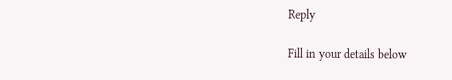Reply

Fill in your details below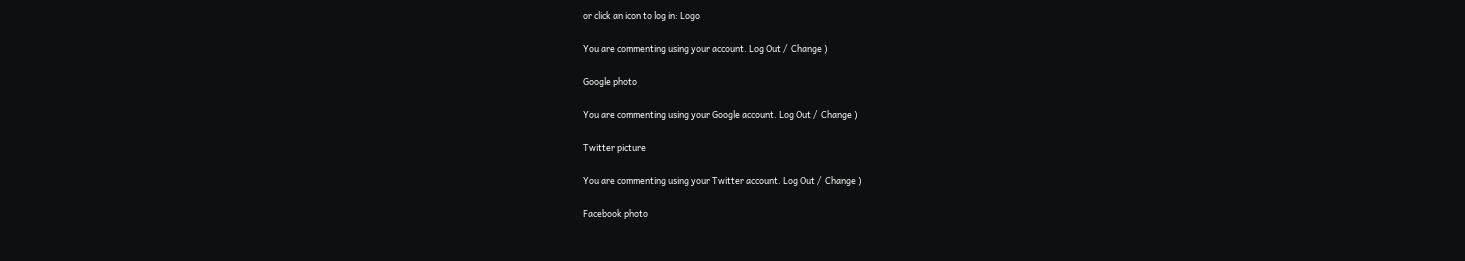or click an icon to log in: Logo

You are commenting using your account. Log Out /  Change )

Google photo

You are commenting using your Google account. Log Out /  Change )

Twitter picture

You are commenting using your Twitter account. Log Out /  Change )

Facebook photo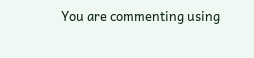You are commenting using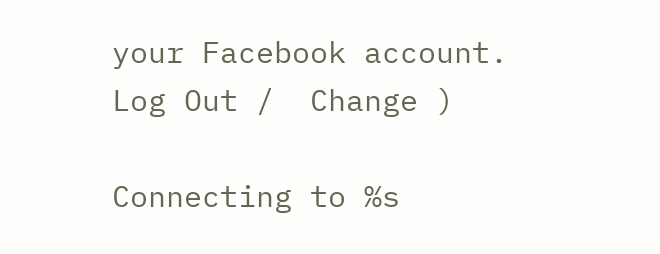your Facebook account. Log Out /  Change )

Connecting to %s